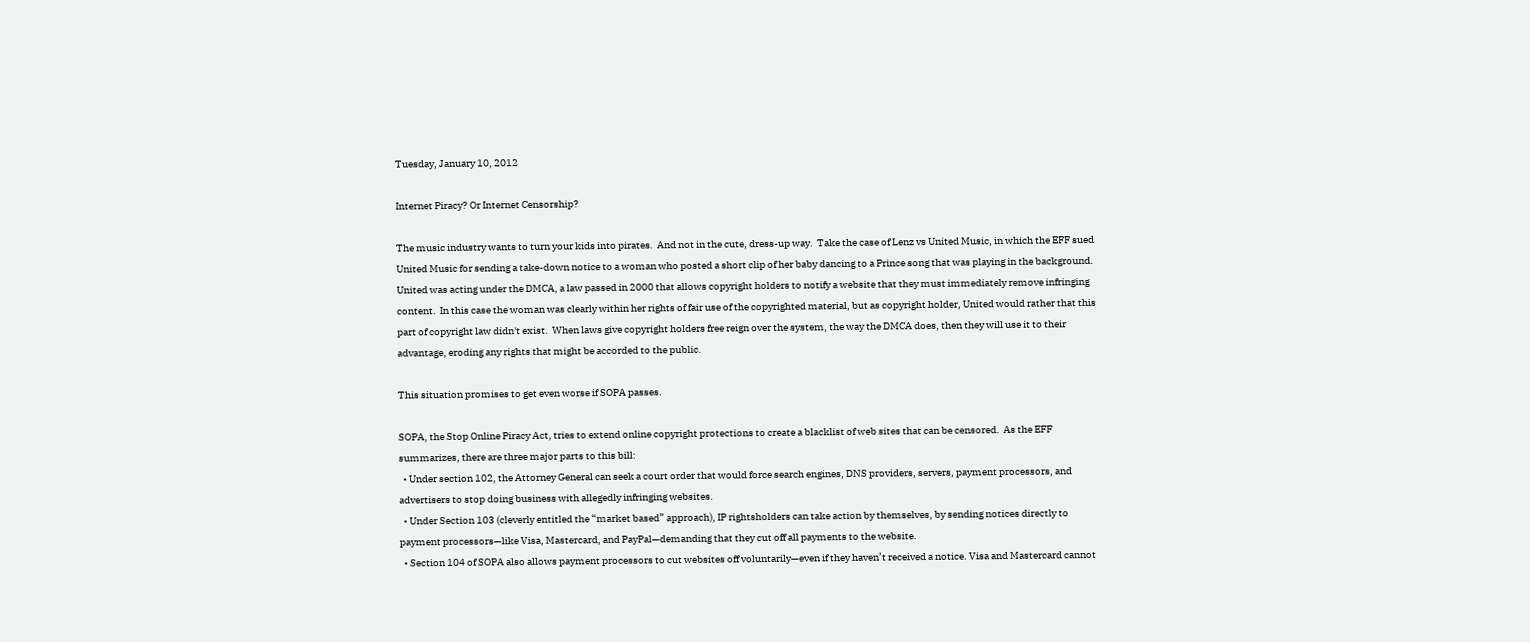Tuesday, January 10, 2012

Internet Piracy? Or Internet Censorship?

The music industry wants to turn your kids into pirates.  And not in the cute, dress-up way.  Take the case of Lenz vs United Music, in which the EFF sued United Music for sending a take-down notice to a woman who posted a short clip of her baby dancing to a Prince song that was playing in the background.  United was acting under the DMCA, a law passed in 2000 that allows copyright holders to notify a website that they must immediately remove infringing content.  In this case the woman was clearly within her rights of fair use of the copyrighted material, but as copyright holder, United would rather that this part of copyright law didn't exist.  When laws give copyright holders free reign over the system, the way the DMCA does, then they will use it to their advantage, eroding any rights that might be accorded to the public.

This situation promises to get even worse if SOPA passes.

SOPA, the Stop Online Piracy Act, tries to extend online copyright protections to create a blacklist of web sites that can be censored.  As the EFF summarizes, there are three major parts to this bill:
  • Under section 102, the Attorney General can seek a court order that would force search engines, DNS providers, servers, payment processors, and advertisers to stop doing business with allegedly infringing websites.
  • Under Section 103 (cleverly entitled the “market based” approach), IP rightsholders can take action by themselves, by sending notices directly to payment processors—like Visa, Mastercard, and PayPal—demanding that they cut off all payments to the website.
  • Section 104 of SOPA also allows payment processors to cut websites off voluntarily—even if they haven’t received a notice. Visa and Mastercard cannot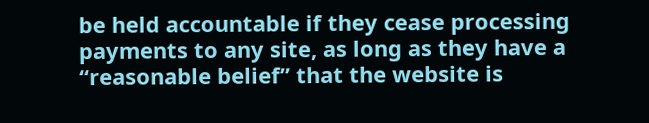be held accountable if they cease processing payments to any site, as long as they have a “reasonable belief” that the website is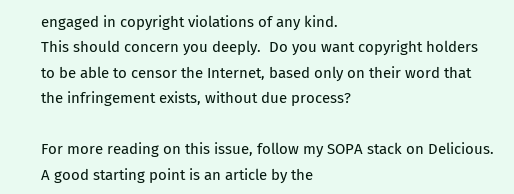engaged in copyright violations of any kind.
This should concern you deeply.  Do you want copyright holders to be able to censor the Internet, based only on their word that the infringement exists, without due process?

For more reading on this issue, follow my SOPA stack on Delicious.  A good starting point is an article by the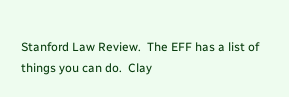Stanford Law Review.  The EFF has a list of things you can do.  Clay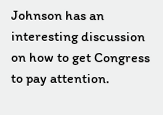Johnson has an interesting discussion on how to get Congress to pay attention.